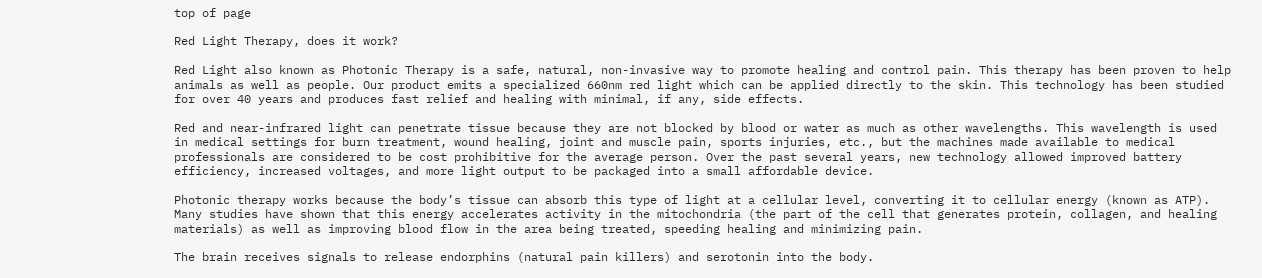top of page

Red Light Therapy, does it work?

Red Light also known as Photonic Therapy is a safe, natural, non-invasive way to promote healing and control pain. This therapy has been proven to help animals as well as people. Our product emits a specialized 660nm red light which can be applied directly to the skin. This technology has been studied for over 40 years and produces fast relief and healing with minimal, if any, side effects.

Red and near-infrared light can penetrate tissue because they are not blocked by blood or water as much as other wavelengths. This wavelength is used in medical settings for burn treatment, wound healing, joint and muscle pain, sports injuries, etc., but the machines made available to medical professionals are considered to be cost prohibitive for the average person. Over the past several years, new technology allowed improved battery efficiency, increased voltages, and more light output to be packaged into a small affordable device.

Photonic therapy works because the body’s tissue can absorb this type of light at a cellular level, converting it to cellular energy (known as ATP). Many studies have shown that this energy accelerates activity in the mitochondria (the part of the cell that generates protein, collagen, and healing materials) as well as improving blood flow in the area being treated, speeding healing and minimizing pain.

The brain receives signals to release endorphins (natural pain killers) and serotonin into the body.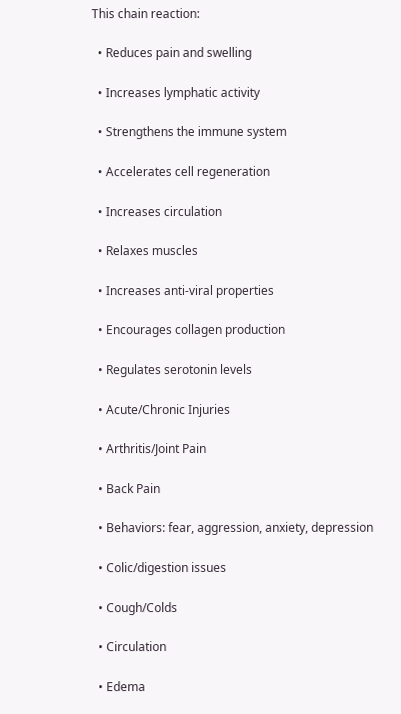This chain reaction:

  • Reduces pain and swelling

  • Increases lymphatic activity

  • Strengthens the immune system

  • Accelerates cell regeneration

  • Increases circulation

  • Relaxes muscles

  • Increases anti-viral properties

  • Encourages collagen production

  • Regulates serotonin levels

  • Acute/Chronic Injuries

  • Arthritis/Joint Pain

  • Back Pain

  • Behaviors: fear, aggression, anxiety, depression

  • Colic/digestion issues

  • Cough/Colds

  • Circulation

  • Edema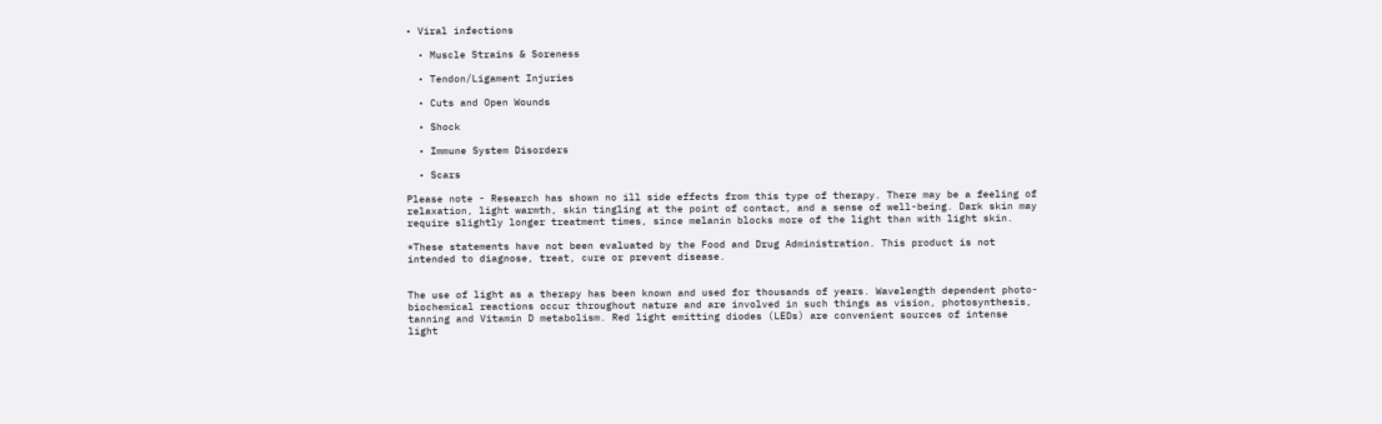• Viral infections

  • Muscle Strains & Soreness

  • Tendon/Ligament Injuries

  • Cuts and Open Wounds

  • Shock

  • Immune System Disorders

  • Scars

Please note - Research has shown no ill side effects from this type of therapy. There may be a feeling of relaxation, light warmth, skin tingling at the point of contact, and a sense of well-being. Dark skin may require slightly longer treatment times, since melanin blocks more of the light than with light skin.

*These statements have not been evaluated by the Food and Drug Administration. This product is not intended to diagnose, treat, cure or prevent disease.


The use of light as a therapy has been known and used for thousands of years. Wavelength dependent photo-biochemical reactions occur throughout nature and are involved in such things as vision, photosynthesis, tanning and Vitamin D metabolism. Red light emitting diodes (LEDs) are convenient sources of intense light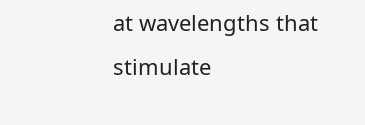at wavelengths that stimulate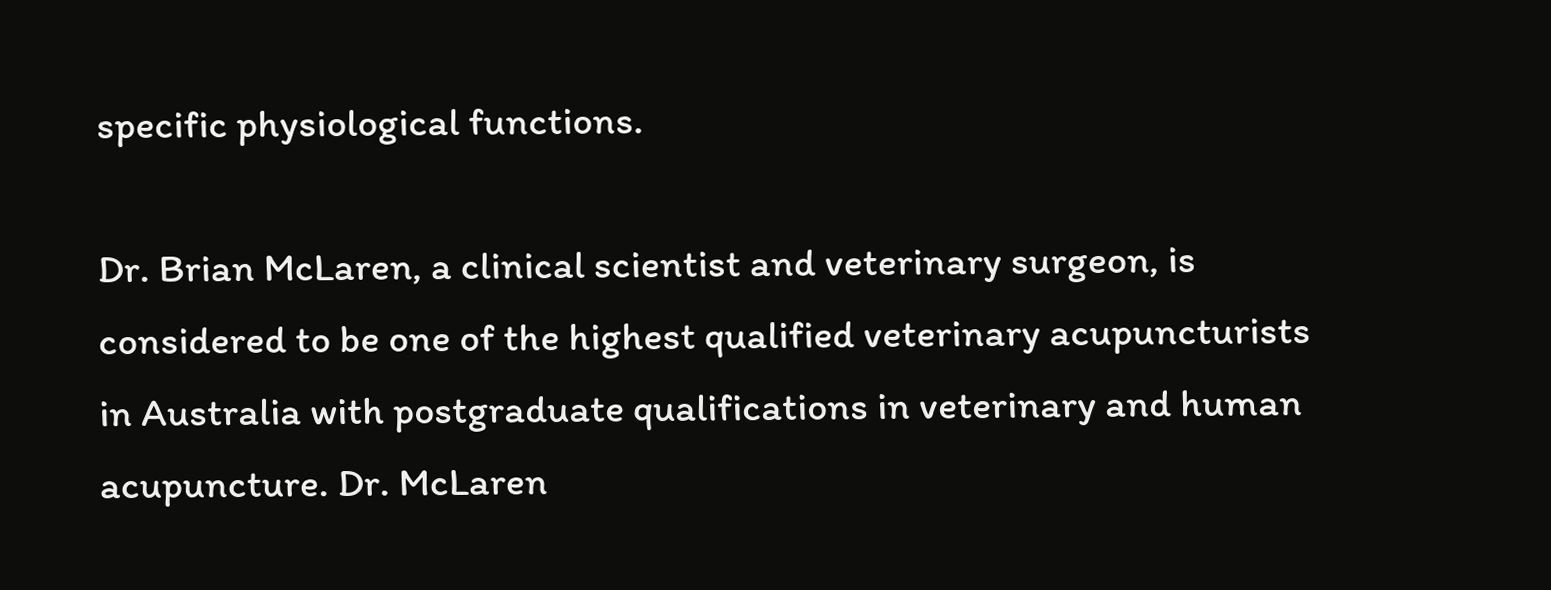specific physiological functions.

Dr. Brian McLaren, a clinical scientist and veterinary surgeon, is considered to be one of the highest qualified veterinary acupuncturists in Australia with postgraduate qualifications in veterinary and human acupuncture. Dr. McLaren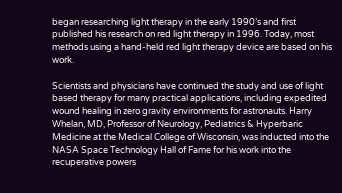began researching light therapy in the early 1990’s and first published his research on red light therapy in 1996. Today, most methods using a hand-held red light therapy device are based on his work.

Scientists and physicians have continued the study and use of light based therapy for many practical applications, including expedited wound healing in zero gravity environments for astronauts. Harry Whelan, MD, Professor of Neurology, Pediatrics & Hyperbaric Medicine at the Medical College of Wisconsin, was inducted into the NASA Space Technology Hall of Fame for his work into the recuperative powers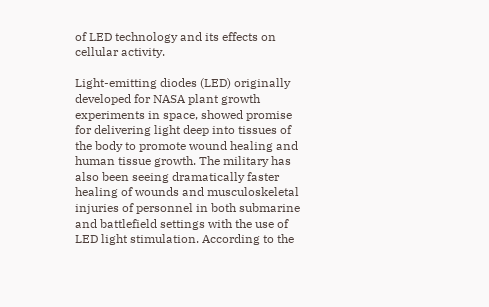of LED technology and its effects on cellular activity.

Light-emitting diodes (LED) originally developed for NASA plant growth experiments in space, showed promise for delivering light deep into tissues of the body to promote wound healing and human tissue growth. The military has also been seeing dramatically faster healing of wounds and musculoskeletal injuries of personnel in both submarine and battlefield settings with the use of LED light stimulation. According to the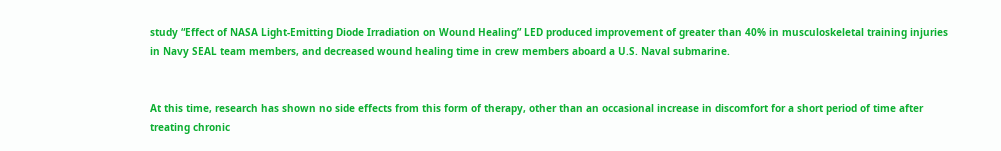study “Effect of NASA Light-Emitting Diode Irradiation on Wound Healing” LED produced improvement of greater than 40% in musculoskeletal training injuries in Navy SEAL team members, and decreased wound healing time in crew members aboard a U.S. Naval submarine.


At this time, research has shown no side effects from this form of therapy, other than an occasional increase in discomfort for a short period of time after treating chronic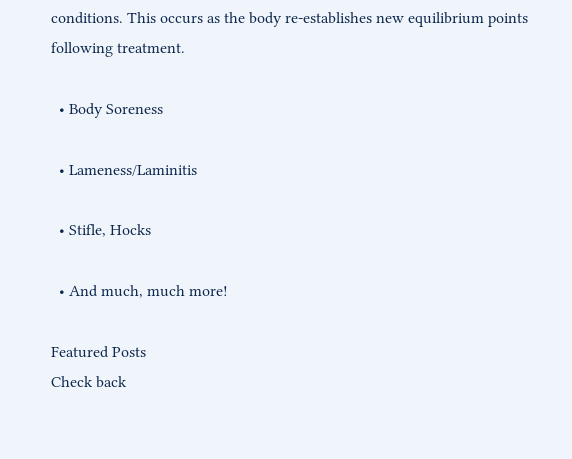conditions. This occurs as the body re-establishes new equilibrium points following treatment.

  • Body Soreness

  • Lameness/Laminitis

  • Stifle, Hocks

  • And much, much more!

Featured Posts
Check back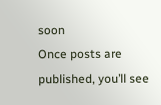soon
Once posts are published, you’ll see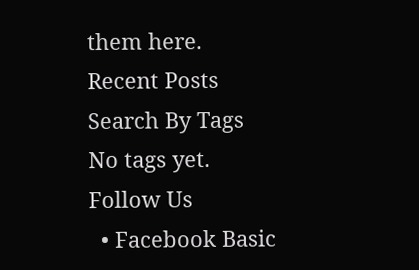them here.
Recent Posts
Search By Tags
No tags yet.
Follow Us
  • Facebook Basic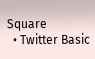Square
  • Twitter Basic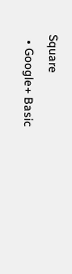Square
  • Google+ Basic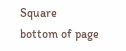Square
bottom of page